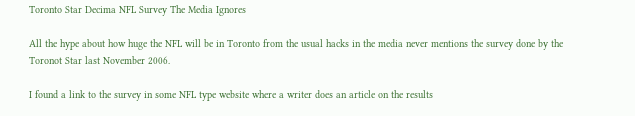Toronto Star Decima NFL Survey The Media Ignores

All the hype about how huge the NFL will be in Toronto from the usual hacks in the media never mentions the survey done by the Toronot Star last November 2006.

I found a link to the survey in some NFL type website where a writer does an article on the results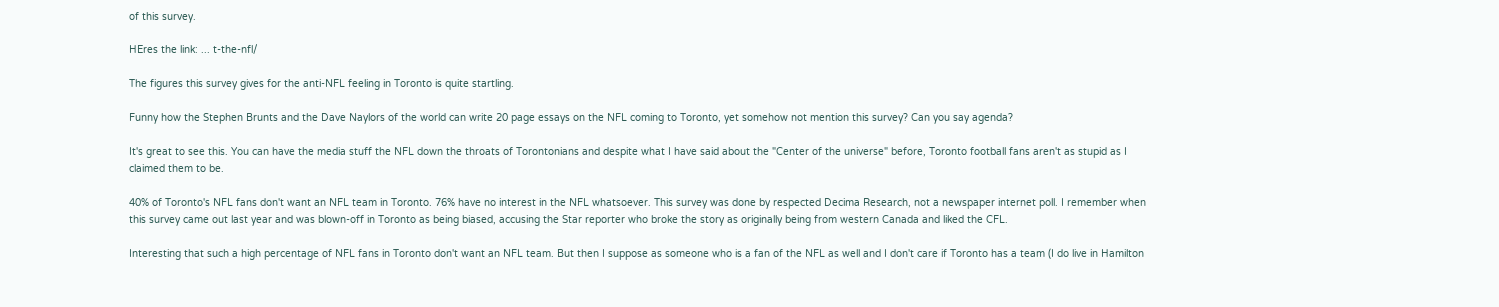of this survey.

HEres the link: ... t-the-nfl/

The figures this survey gives for the anti-NFL feeling in Toronto is quite startling.

Funny how the Stephen Brunts and the Dave Naylors of the world can write 20 page essays on the NFL coming to Toronto, yet somehow not mention this survey? Can you say agenda?

It's great to see this. You can have the media stuff the NFL down the throats of Torontonians and despite what I have said about the "Center of the universe" before, Toronto football fans aren't as stupid as I claimed them to be.

40% of Toronto's NFL fans don't want an NFL team in Toronto. 76% have no interest in the NFL whatsoever. This survey was done by respected Decima Research, not a newspaper internet poll. I remember when this survey came out last year and was blown-off in Toronto as being biased, accusing the Star reporter who broke the story as originally being from western Canada and liked the CFL.

Interesting that such a high percentage of NFL fans in Toronto don't want an NFL team. But then I suppose as someone who is a fan of the NFL as well and I don't care if Toronto has a team (I do live in Hamilton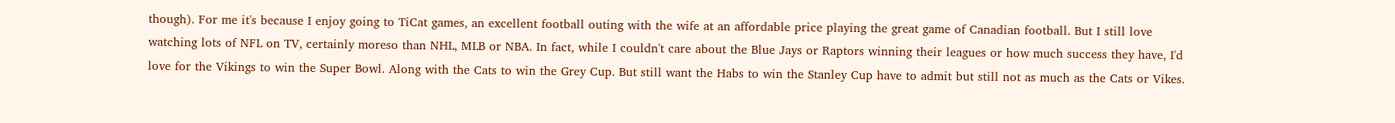though). For me it's because I enjoy going to TiCat games, an excellent football outing with the wife at an affordable price playing the great game of Canadian football. But I still love watching lots of NFL on TV, certainly moreso than NHL, MLB or NBA. In fact, while I couldn't care about the Blue Jays or Raptors winning their leagues or how much success they have, I'd love for the Vikings to win the Super Bowl. Along with the Cats to win the Grey Cup. But still want the Habs to win the Stanley Cup have to admit but still not as much as the Cats or Vikes.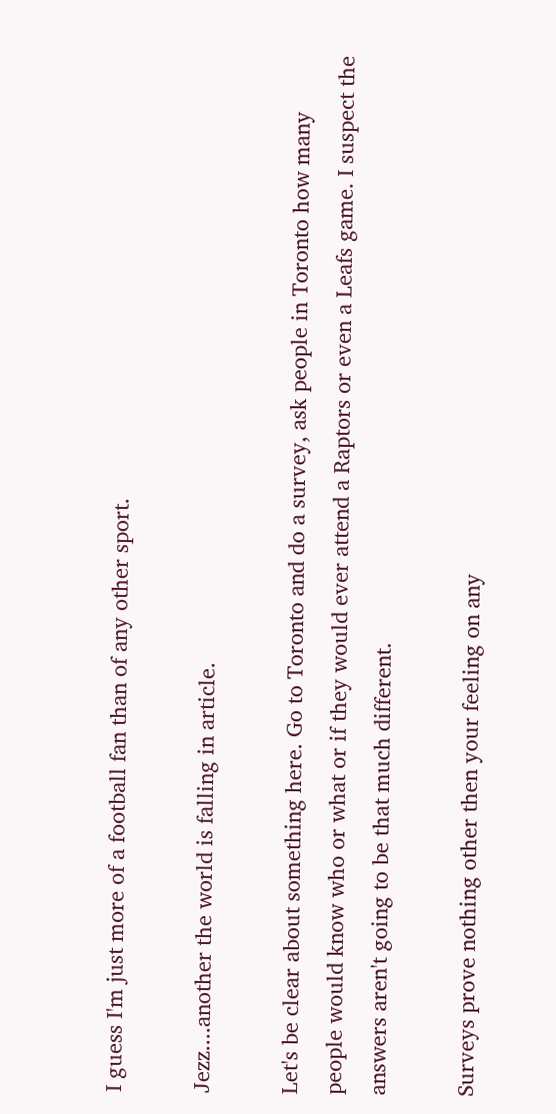I guess I'm just more of a football fan than of any other sport.

Jezz....another the world is falling in article.

Let's be clear about something here. Go to Toronto and do a survey, ask people in Toronto how many people would know who or what or if they would ever attend a Raptors or even a Leafs game. I suspect the answers aren't going to be that much different.

Surveys prove nothing other then your feeling on any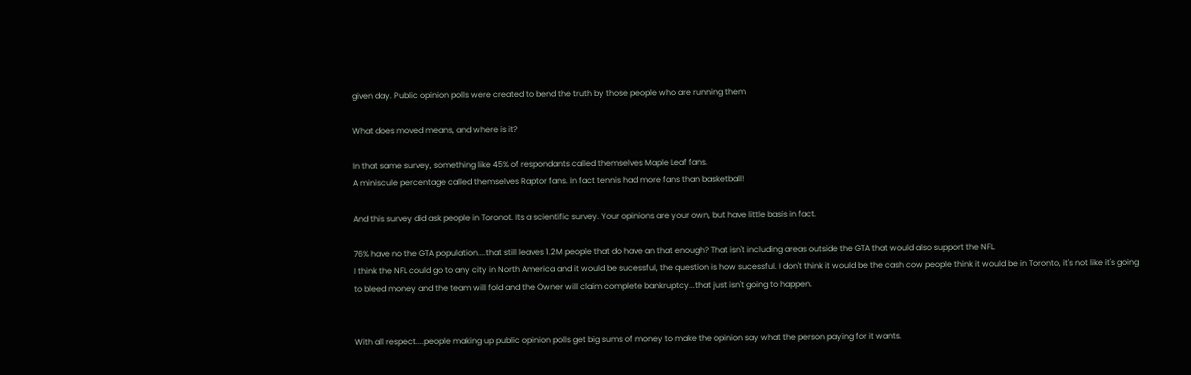given day. Public opinion polls were created to bend the truth by those people who are running them

What does moved means, and where is it?

In that same survey, something like 45% of respondants called themselves Maple Leaf fans.
A miniscule percentage called themselves Raptor fans. In fact tennis had more fans than basketball!

And this survey did ask people in Toronot. Its a scientific survey. Your opinions are your own, but have little basis in fact.

76% have no the GTA population....that still leaves 1.2M people that do have an that enough? That isn't including areas outside the GTA that would also support the NFL.
I think the NFL could go to any city in North America and it would be sucessful, the question is how sucessful. I don't think it would be the cash cow people think it would be in Toronto, it's not like it's going to bleed money and the team will fold and the Owner will claim complete bankruptcy...that just isn't going to happen.


With all respect....people making up public opinion polls get big sums of money to make the opinion say what the person paying for it wants.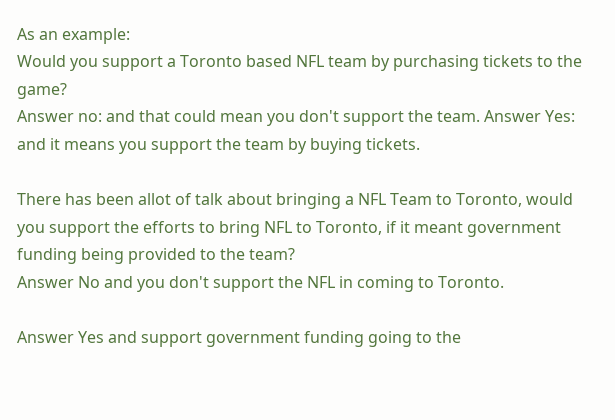As an example:
Would you support a Toronto based NFL team by purchasing tickets to the game?
Answer no: and that could mean you don't support the team. Answer Yes: and it means you support the team by buying tickets.

There has been allot of talk about bringing a NFL Team to Toronto, would you support the efforts to bring NFL to Toronto, if it meant government funding being provided to the team?
Answer No and you don't support the NFL in coming to Toronto.

Answer Yes and support government funding going to the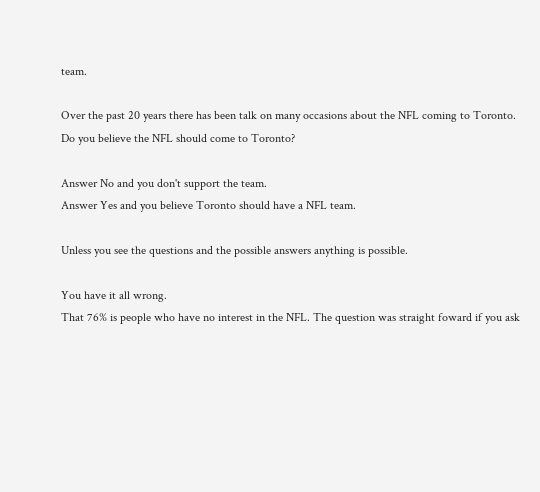team.

Over the past 20 years there has been talk on many occasions about the NFL coming to Toronto. Do you believe the NFL should come to Toronto?

Answer No and you don't support the team.
Answer Yes and you believe Toronto should have a NFL team.

Unless you see the questions and the possible answers anything is possible.

You have it all wrong.
That 76% is people who have no interest in the NFL. The question was straight foward if you ask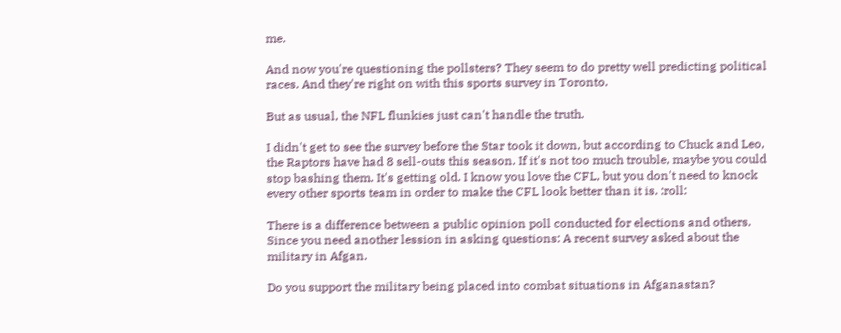me.

And now you're questioning the pollsters? They seem to do pretty well predicting political races. And they're right on with this sports survey in Toronto.

But as usual, the NFL flunkies just can't handle the truth.

I didn't get to see the survey before the Star took it down, but according to Chuck and Leo, the Raptors have had 8 sell-outs this season. If it's not too much trouble, maybe you could stop bashing them. It's getting old. I know you love the CFL, but you don't need to knock every other sports team in order to make the CFL look better than it is. :roll:

There is a difference between a public opinion poll conducted for elections and others. Since you need another lession in asking questions: A recent survey asked about the military in Afgan.

Do you support the military being placed into combat situations in Afganastan?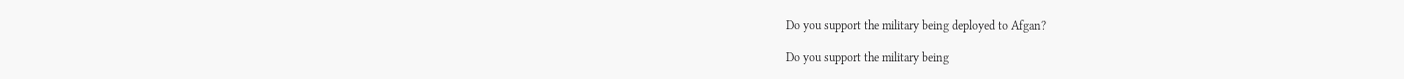Do you support the military being deployed to Afgan?

Do you support the military being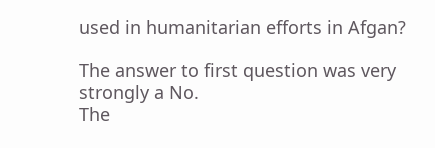used in humanitarian efforts in Afgan?

The answer to first question was very strongly a No.
The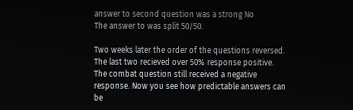answer to second question was a strong No
The answer to was split 50/50.

Two weeks later the order of the questions reversed. The last two recieved over 50% response positive. The combat question still received a negative response. Now you see how predictable answers can be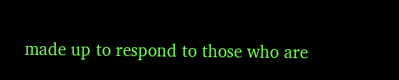made up to respond to those who are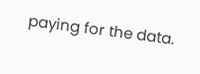paying for the data.